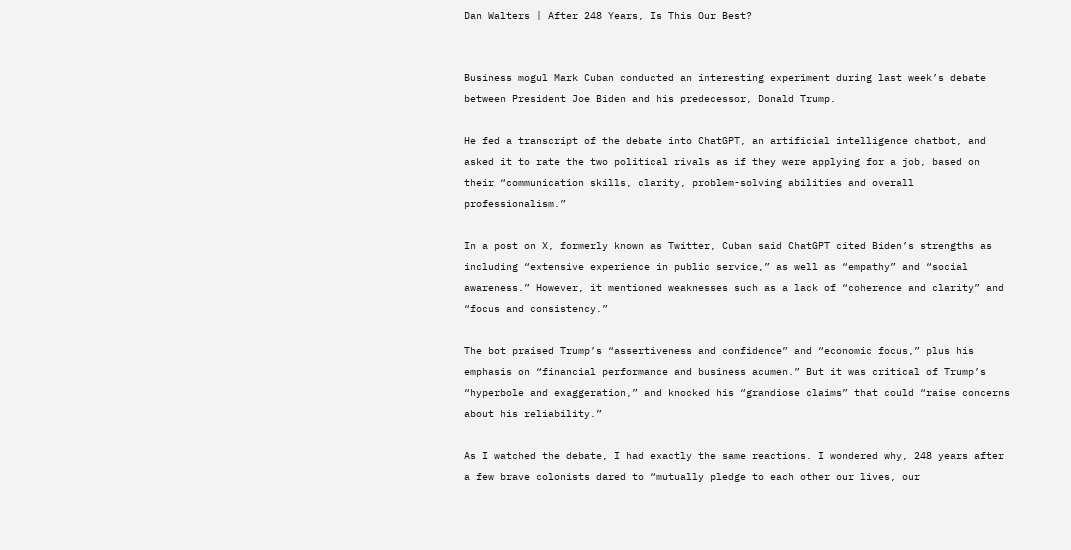Dan Walters | After 248 Years, Is This Our Best?


Business mogul Mark Cuban conducted an interesting experiment during last week’s debate between President Joe Biden and his predecessor, Donald Trump.

He fed a transcript of the debate into ChatGPT, an artificial intelligence chatbot, and asked it to rate the two political rivals as if they were applying for a job, based on their “communication skills, clarity, problem-solving abilities and overall professionalism.”

In a post on X, formerly known as Twitter, Cuban said ChatGPT cited Biden’s strengths as including “extensive experience in public service,” as well as “empathy” and “social awareness.” However, it mentioned weaknesses such as a lack of “coherence and clarity” and “focus and consistency.”

The bot praised Trump’s “assertiveness and confidence” and “economic focus,” plus his emphasis on “financial performance and business acumen.” But it was critical of Trump’s “hyperbole and exaggeration,” and knocked his “grandiose claims” that could “raise concerns about his reliability.”

As I watched the debate, I had exactly the same reactions. I wondered why, 248 years after a few brave colonists dared to “mutually pledge to each other our lives, our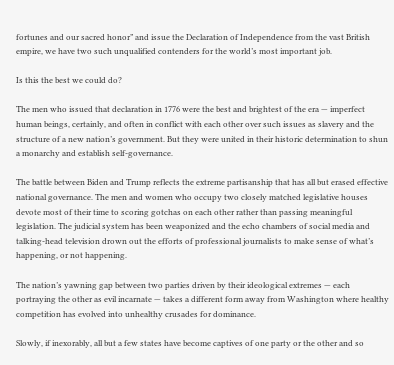fortunes and our sacred honor” and issue the Declaration of Independence from the vast British empire, we have two such unqualified contenders for the world’s most important job.

Is this the best we could do?

The men who issued that declaration in 1776 were the best and brightest of the era — imperfect human beings, certainly, and often in conflict with each other over such issues as slavery and the structure of a new nation’s government. But they were united in their historic determination to shun a monarchy and establish self-governance.

The battle between Biden and Trump reflects the extreme partisanship that has all but erased effective national governance. The men and women who occupy two closely matched legislative houses devote most of their time to scoring gotchas on each other rather than passing meaningful legislation. The judicial system has been weaponized and the echo chambers of social media and talking-head television drown out the efforts of professional journalists to make sense of what’s happening, or not happening.

The nation’s yawning gap between two parties driven by their ideological extremes — each portraying the other as evil incarnate — takes a different form away from Washington where healthy competition has evolved into unhealthy crusades for dominance.

Slowly, if inexorably, all but a few states have become captives of one party or the other and so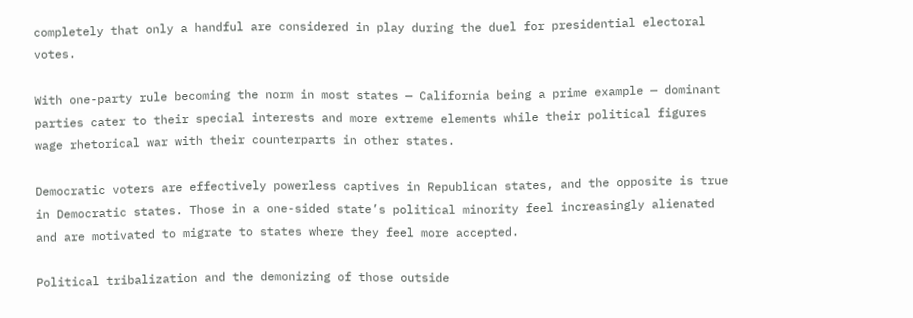completely that only a handful are considered in play during the duel for presidential electoral votes.

With one-party rule becoming the norm in most states — California being a prime example — dominant parties cater to their special interests and more extreme elements while their political figures wage rhetorical war with their counterparts in other states.

Democratic voters are effectively powerless captives in Republican states, and the opposite is true in Democratic states. Those in a one-sided state’s political minority feel increasingly alienated and are motivated to migrate to states where they feel more accepted.

Political tribalization and the demonizing of those outside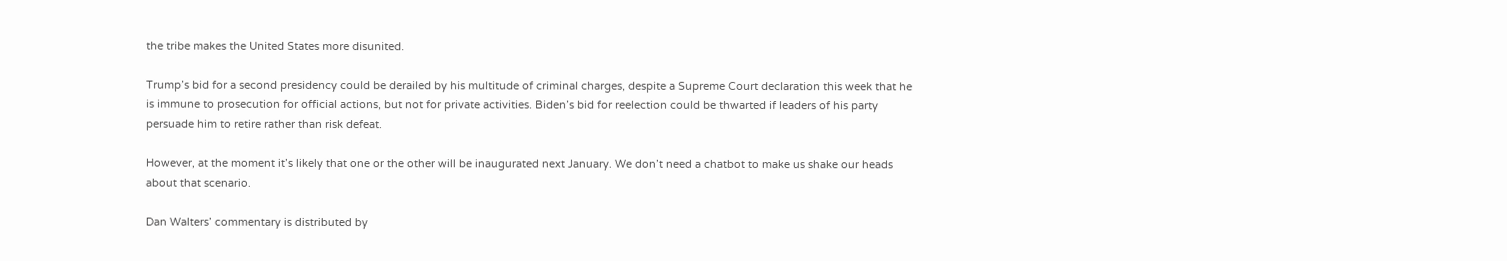the tribe makes the United States more disunited.

Trump’s bid for a second presidency could be derailed by his multitude of criminal charges, despite a Supreme Court declaration this week that he is immune to prosecution for official actions, but not for private activities. Biden’s bid for reelection could be thwarted if leaders of his party persuade him to retire rather than risk defeat.

However, at the moment it’s likely that one or the other will be inaugurated next January. We don’t need a chatbot to make us shake our heads about that scenario.

Dan Walters’ commentary is distributed by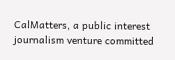CalMatters, a public interest journalism venture committed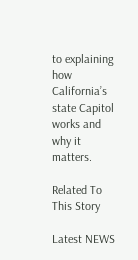to explaining how California’s state Capitol works and why it matters.

Related To This Story

Latest NEWS